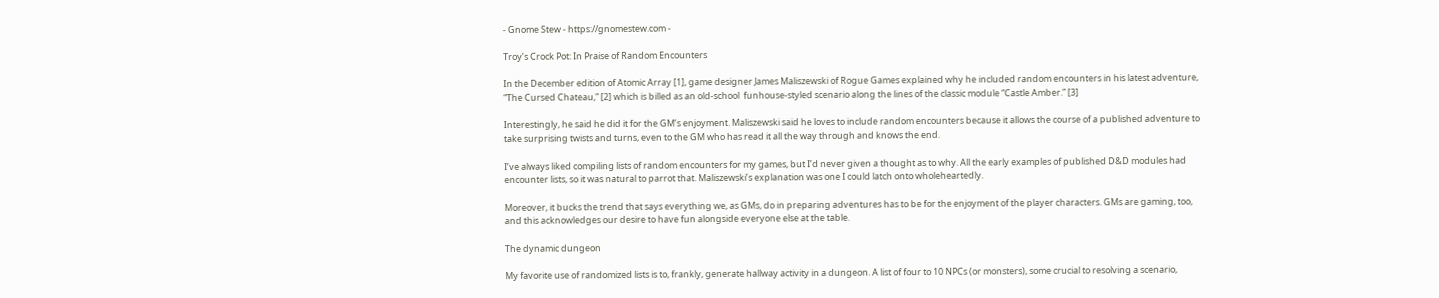- Gnome Stew - https://gnomestew.com -

Troy’s Crock Pot: In Praise of Random Encounters

In the December edition of Atomic Array [1], game designer James Maliszewski of Rogue Games explained why he included random encounters in his latest adventure, “The Cursed Chateau,” [2] which is billed as an old-school  funhouse-styled scenario along the lines of the classic module “Castle Amber.” [3]

Interestingly, he said he did it for the GM’s enjoyment. Maliszewski said he loves to include random encounters because it allows the course of a published adventure to take surprising twists and turns, even to the GM who has read it all the way through and knows the end.

I’ve always liked compiling lists of random encounters for my games, but I’d never given a thought as to why. All the early examples of published D&D modules had encounter lists, so it was natural to parrot that. Maliszewski’s explanation was one I could latch onto wholeheartedly.

Moreover, it bucks the trend that says everything we, as GMs, do in preparing adventures has to be for the enjoyment of the player characters. GMs are gaming, too, and this acknowledges our desire to have fun alongside everyone else at the table.

The dynamic dungeon

My favorite use of randomized lists is to, frankly, generate hallway activity in a dungeon. A list of four to 10 NPCs (or monsters), some crucial to resolving a scenario,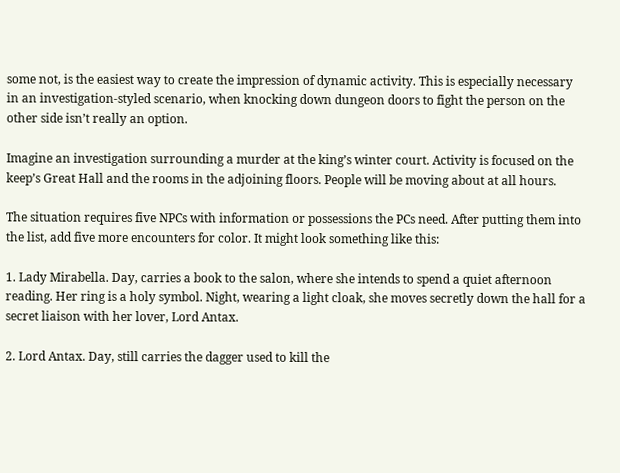some not, is the easiest way to create the impression of dynamic activity. This is especially necessary in an investigation-styled scenario, when knocking down dungeon doors to fight the person on the other side isn’t really an option.

Imagine an investigation surrounding a murder at the king’s winter court. Activity is focused on the keep’s Great Hall and the rooms in the adjoining floors. People will be moving about at all hours.

The situation requires five NPCs with information or possessions the PCs need. After putting them into the list, add five more encounters for color. It might look something like this:

1. Lady Mirabella. Day, carries a book to the salon, where she intends to spend a quiet afternoon reading. Her ring is a holy symbol. Night, wearing a light cloak, she moves secretly down the hall for a secret liaison with her lover, Lord Antax.

2. Lord Antax. Day, still carries the dagger used to kill the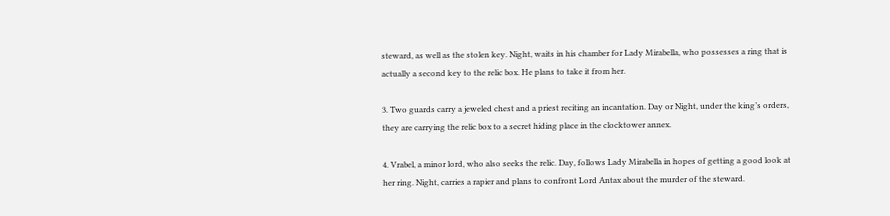steward, as well as the stolen key. Night, waits in his chamber for Lady Mirabella, who possesses a ring that is actually a second key to the relic box. He plans to take it from her.

3. Two guards carry a jeweled chest and a priest reciting an incantation. Day or Night, under the king’s orders, they are carrying the relic box to a secret hiding place in the clocktower annex.

4. Vrabel, a minor lord, who also seeks the relic. Day, follows Lady Mirabella in hopes of getting a good look at her ring. Night, carries a rapier and plans to confront Lord Antax about the murder of the steward.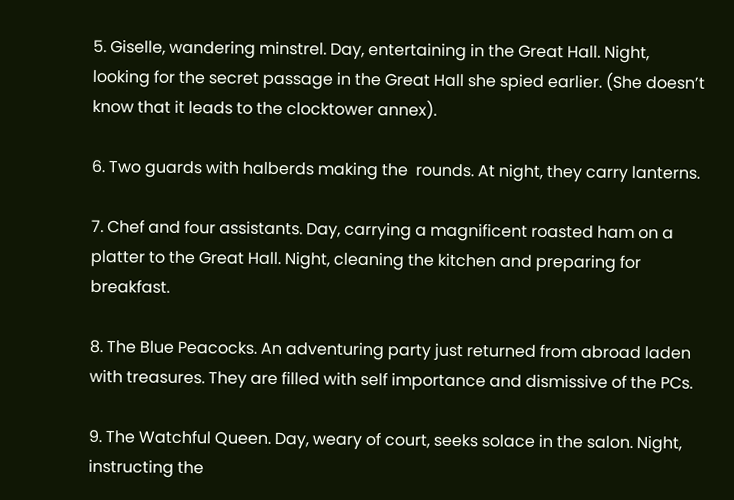5. Giselle, wandering minstrel. Day, entertaining in the Great Hall. Night, looking for the secret passage in the Great Hall she spied earlier. (She doesn’t know that it leads to the clocktower annex).

6. Two guards with halberds making the  rounds. At night, they carry lanterns.

7. Chef and four assistants. Day, carrying a magnificent roasted ham on a platter to the Great Hall. Night, cleaning the kitchen and preparing for breakfast.

8. The Blue Peacocks. An adventuring party just returned from abroad laden with treasures. They are filled with self importance and dismissive of the PCs.

9. The Watchful Queen. Day, weary of court, seeks solace in the salon. Night, instructing the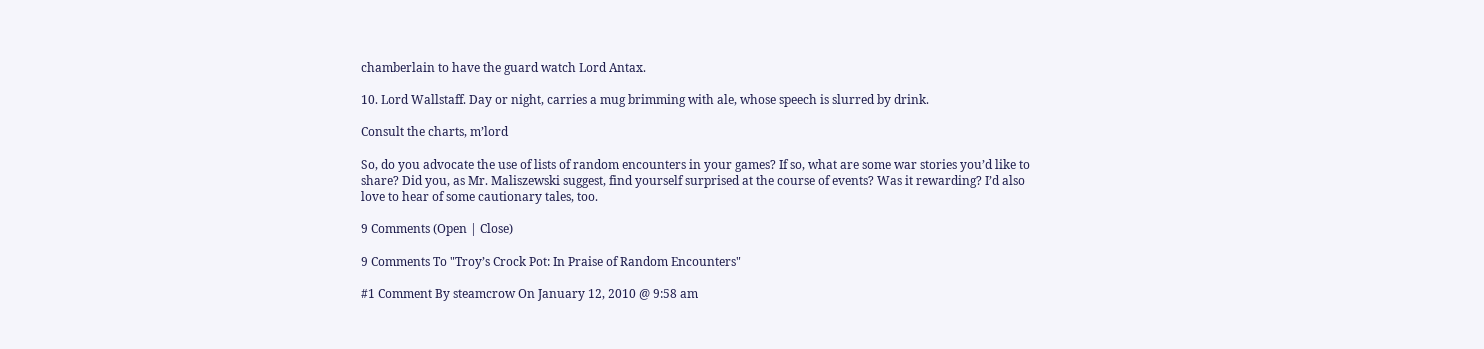chamberlain to have the guard watch Lord Antax.

10. Lord Wallstaff. Day or night, carries a mug brimming with ale, whose speech is slurred by drink.

Consult the charts, m’lord

So, do you advocate the use of lists of random encounters in your games? If so, what are some war stories you’d like to share? Did you, as Mr. Maliszewski suggest, find yourself surprised at the course of events? Was it rewarding? I’d also love to hear of some cautionary tales, too.

9 Comments (Open | Close)

9 Comments To "Troy’s Crock Pot: In Praise of Random Encounters"

#1 Comment By steamcrow On January 12, 2010 @ 9:58 am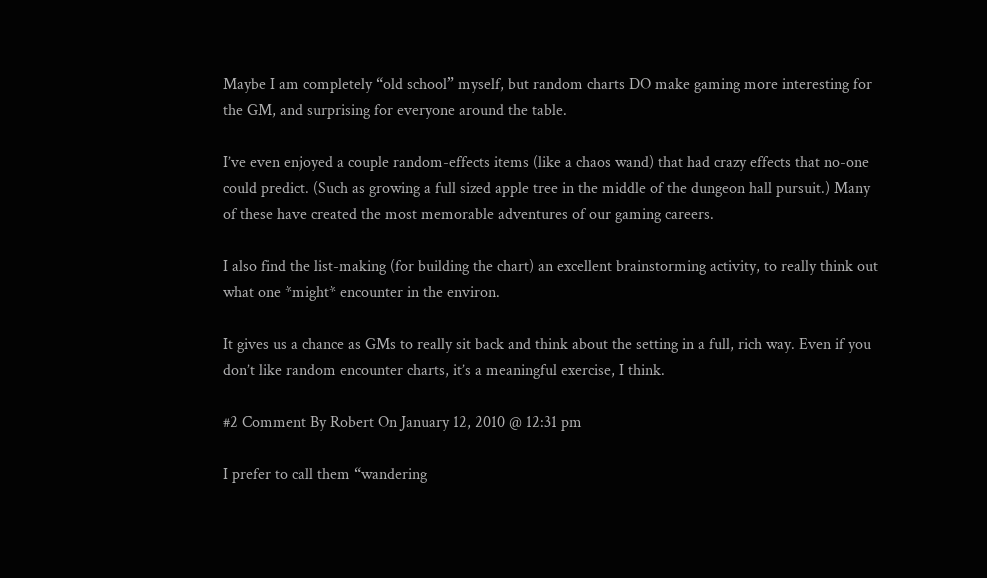Maybe I am completely “old school” myself, but random charts DO make gaming more interesting for the GM, and surprising for everyone around the table.

I’ve even enjoyed a couple random-effects items (like a chaos wand) that had crazy effects that no-one could predict. (Such as growing a full sized apple tree in the middle of the dungeon hall pursuit.) Many of these have created the most memorable adventures of our gaming careers.

I also find the list-making (for building the chart) an excellent brainstorming activity, to really think out what one *might* encounter in the environ.

It gives us a chance as GMs to really sit back and think about the setting in a full, rich way. Even if you don’t like random encounter charts, it’s a meaningful exercise, I think.

#2 Comment By Robert On January 12, 2010 @ 12:31 pm

I prefer to call them “wandering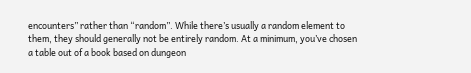encounters” rather than “random”. While there’s usually a random element to them, they should generally not be entirely random. At a minimum, you’ve chosen a table out of a book based on dungeon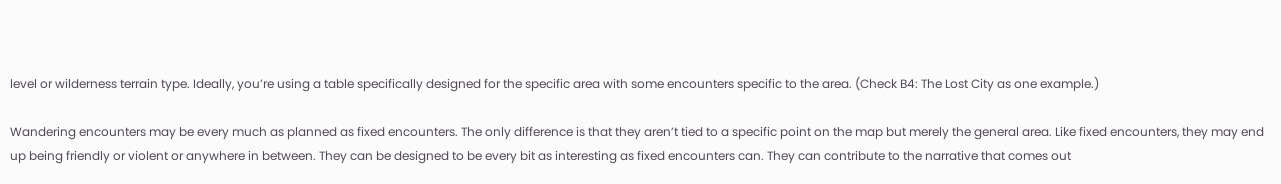level or wilderness terrain type. Ideally, you’re using a table specifically designed for the specific area with some encounters specific to the area. (Check B4: The Lost City as one example.)

Wandering encounters may be every much as planned as fixed encounters. The only difference is that they aren’t tied to a specific point on the map but merely the general area. Like fixed encounters, they may end up being friendly or violent or anywhere in between. They can be designed to be every bit as interesting as fixed encounters can. They can contribute to the narrative that comes out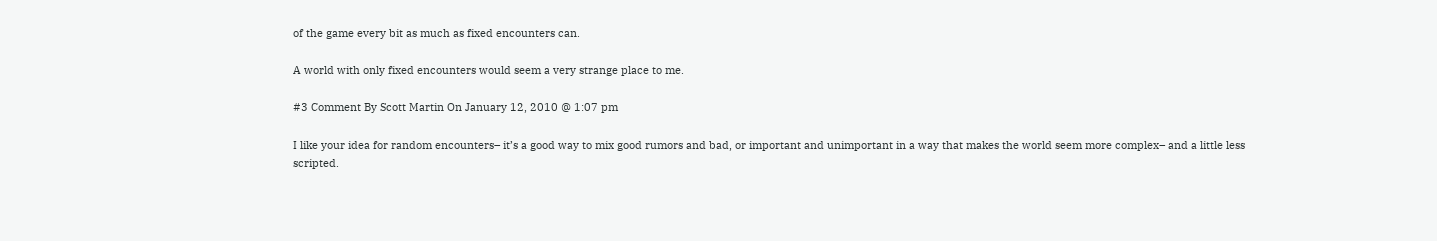of the game every bit as much as fixed encounters can.

A world with only fixed encounters would seem a very strange place to me.

#3 Comment By Scott Martin On January 12, 2010 @ 1:07 pm

I like your idea for random encounters– it’s a good way to mix good rumors and bad, or important and unimportant in a way that makes the world seem more complex– and a little less scripted.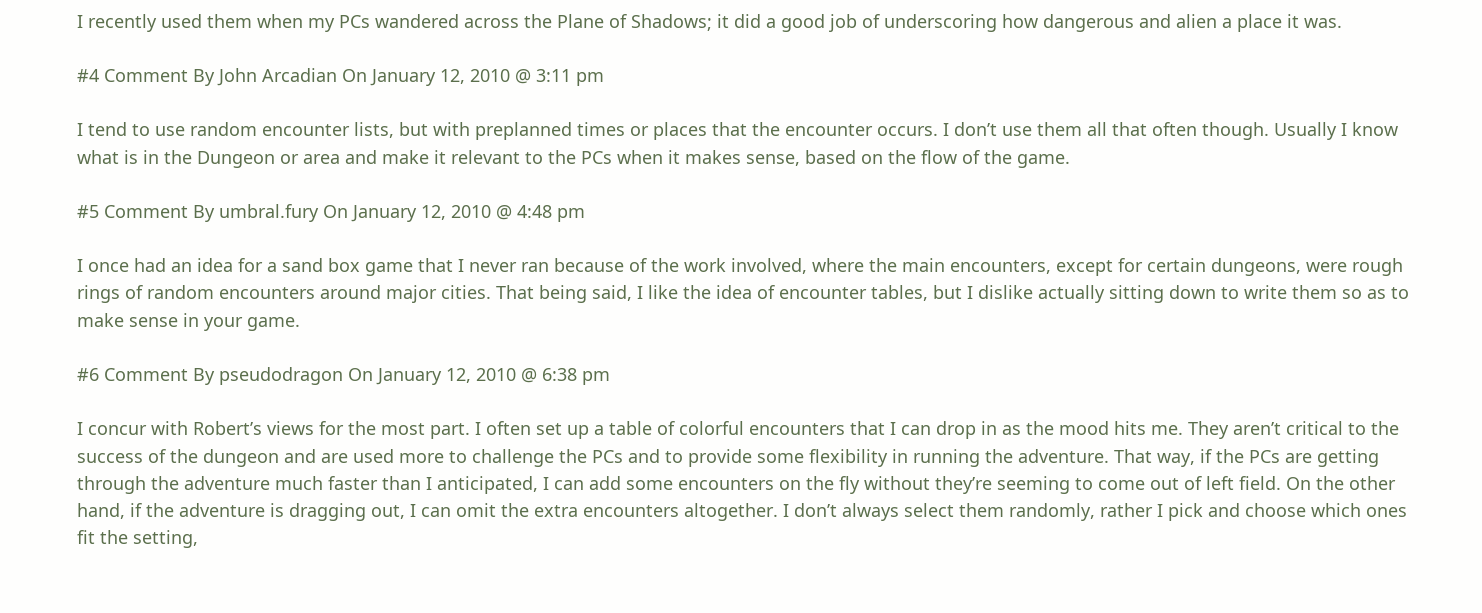I recently used them when my PCs wandered across the Plane of Shadows; it did a good job of underscoring how dangerous and alien a place it was.

#4 Comment By John Arcadian On January 12, 2010 @ 3:11 pm

I tend to use random encounter lists, but with preplanned times or places that the encounter occurs. I don’t use them all that often though. Usually I know what is in the Dungeon or area and make it relevant to the PCs when it makes sense, based on the flow of the game.

#5 Comment By umbral.fury On January 12, 2010 @ 4:48 pm

I once had an idea for a sand box game that I never ran because of the work involved, where the main encounters, except for certain dungeons, were rough rings of random encounters around major cities. That being said, I like the idea of encounter tables, but I dislike actually sitting down to write them so as to make sense in your game.

#6 Comment By pseudodragon On January 12, 2010 @ 6:38 pm

I concur with Robert’s views for the most part. I often set up a table of colorful encounters that I can drop in as the mood hits me. They aren’t critical to the success of the dungeon and are used more to challenge the PCs and to provide some flexibility in running the adventure. That way, if the PCs are getting through the adventure much faster than I anticipated, I can add some encounters on the fly without they’re seeming to come out of left field. On the other hand, if the adventure is dragging out, I can omit the extra encounters altogether. I don’t always select them randomly, rather I pick and choose which ones fit the setting,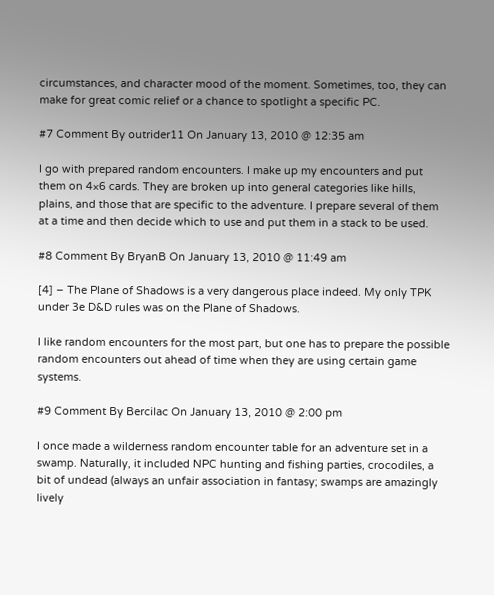circumstances, and character mood of the moment. Sometimes, too, they can make for great comic relief or a chance to spotlight a specific PC.

#7 Comment By outrider11 On January 13, 2010 @ 12:35 am

I go with prepared random encounters. I make up my encounters and put them on 4×6 cards. They are broken up into general categories like hills, plains, and those that are specific to the adventure. I prepare several of them at a time and then decide which to use and put them in a stack to be used.

#8 Comment By BryanB On January 13, 2010 @ 11:49 am

[4] – The Plane of Shadows is a very dangerous place indeed. My only TPK under 3e D&D rules was on the Plane of Shadows.

I like random encounters for the most part, but one has to prepare the possible random encounters out ahead of time when they are using certain game systems.

#9 Comment By Bercilac On January 13, 2010 @ 2:00 pm

I once made a wilderness random encounter table for an adventure set in a swamp. Naturally, it included NPC hunting and fishing parties, crocodiles, a bit of undead (always an unfair association in fantasy; swamps are amazingly lively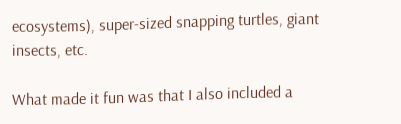ecosystems), super-sized snapping turtles, giant insects, etc.

What made it fun was that I also included a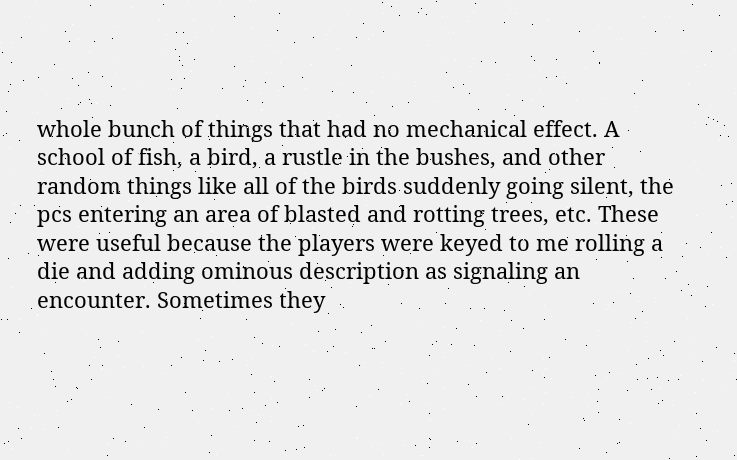whole bunch of things that had no mechanical effect. A school of fish, a bird, a rustle in the bushes, and other random things like all of the birds suddenly going silent, the pcs entering an area of blasted and rotting trees, etc. These were useful because the players were keyed to me rolling a die and adding ominous description as signaling an encounter. Sometimes they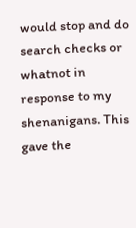would stop and do search checks or whatnot in response to my shenanigans. This gave the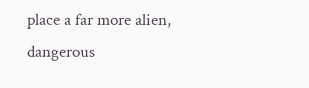place a far more alien, dangerous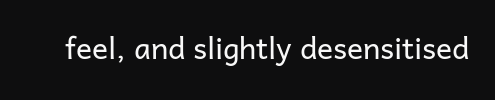feel, and slightly desensitised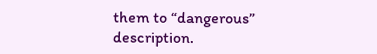them to “dangerous” description.